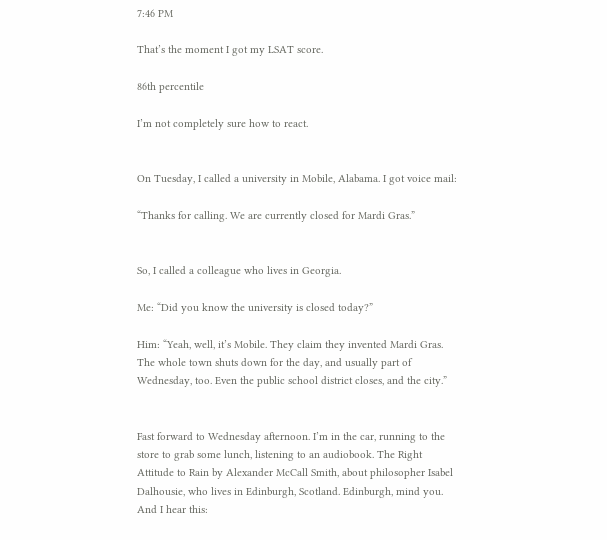7:46 PM

That’s the moment I got my LSAT score.

86th percentile

I’m not completely sure how to react.


On Tuesday, I called a university in Mobile, Alabama. I got voice mail:

“Thanks for calling. We are currently closed for Mardi Gras.”


So, I called a colleague who lives in Georgia.

Me: “Did you know the university is closed today?”

Him: “Yeah, well, it’s Mobile. They claim they invented Mardi Gras. The whole town shuts down for the day, and usually part of Wednesday, too. Even the public school district closes, and the city.”


Fast forward to Wednesday afternoon. I’m in the car, running to the store to grab some lunch, listening to an audiobook. The Right Attitude to Rain by Alexander McCall Smith, about philosopher Isabel Dalhousie, who lives in Edinburgh, Scotland. Edinburgh, mind you. And I hear this: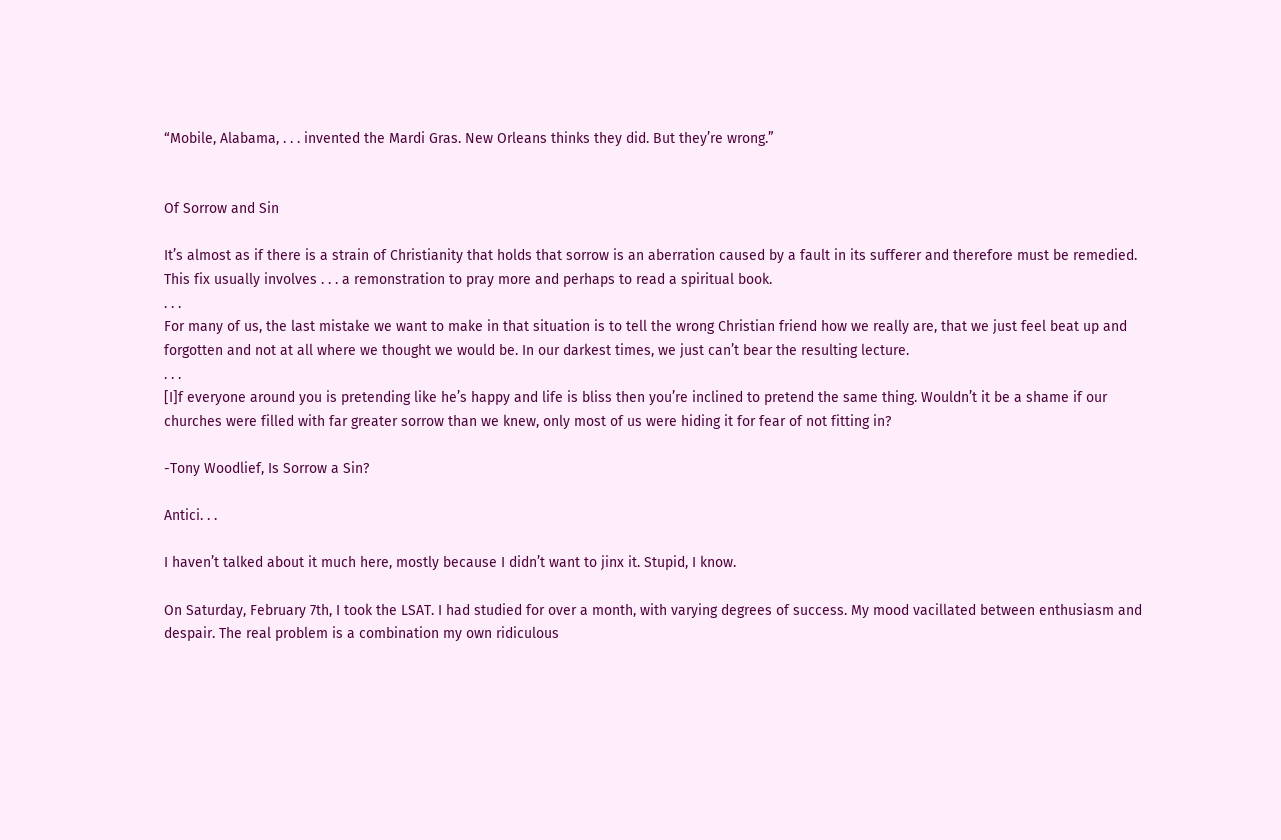“Mobile, Alabama, . . . invented the Mardi Gras. New Orleans thinks they did. But they’re wrong.”


Of Sorrow and Sin

It’s almost as if there is a strain of Christianity that holds that sorrow is an aberration caused by a fault in its sufferer and therefore must be remedied. This fix usually involves . . . a remonstration to pray more and perhaps to read a spiritual book.
. . .
For many of us, the last mistake we want to make in that situation is to tell the wrong Christian friend how we really are, that we just feel beat up and forgotten and not at all where we thought we would be. In our darkest times, we just can’t bear the resulting lecture.
. . .
[I]f everyone around you is pretending like he’s happy and life is bliss then you’re inclined to pretend the same thing. Wouldn’t it be a shame if our churches were filled with far greater sorrow than we knew, only most of us were hiding it for fear of not fitting in?

-Tony Woodlief, Is Sorrow a Sin?

Antici. . .

I haven’t talked about it much here, mostly because I didn’t want to jinx it. Stupid, I know.

On Saturday, February 7th, I took the LSAT. I had studied for over a month, with varying degrees of success. My mood vacillated between enthusiasm and despair. The real problem is a combination my own ridiculous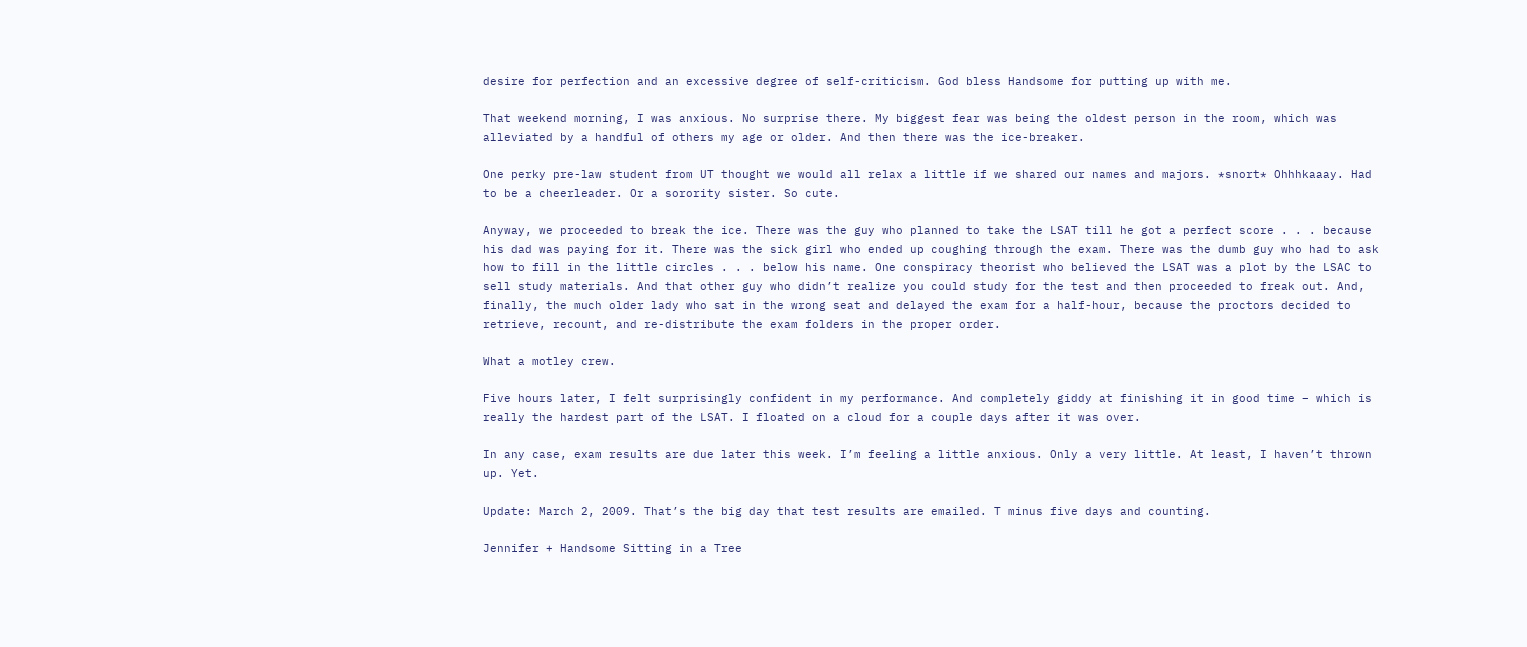desire for perfection and an excessive degree of self-criticism. God bless Handsome for putting up with me.

That weekend morning, I was anxious. No surprise there. My biggest fear was being the oldest person in the room, which was alleviated by a handful of others my age or older. And then there was the ice-breaker.

One perky pre-law student from UT thought we would all relax a little if we shared our names and majors. *snort* Ohhhkaaay. Had to be a cheerleader. Or a sorority sister. So cute.

Anyway, we proceeded to break the ice. There was the guy who planned to take the LSAT till he got a perfect score . . . because his dad was paying for it. There was the sick girl who ended up coughing through the exam. There was the dumb guy who had to ask how to fill in the little circles . . . below his name. One conspiracy theorist who believed the LSAT was a plot by the LSAC to sell study materials. And that other guy who didn’t realize you could study for the test and then proceeded to freak out. And, finally, the much older lady who sat in the wrong seat and delayed the exam for a half-hour, because the proctors decided to retrieve, recount, and re-distribute the exam folders in the proper order.

What a motley crew.

Five hours later, I felt surprisingly confident in my performance. And completely giddy at finishing it in good time – which is really the hardest part of the LSAT. I floated on a cloud for a couple days after it was over.

In any case, exam results are due later this week. I’m feeling a little anxious. Only a very little. At least, I haven’t thrown up. Yet.

Update: March 2, 2009. That’s the big day that test results are emailed. T minus five days and counting.

Jennifer + Handsome Sitting in a Tree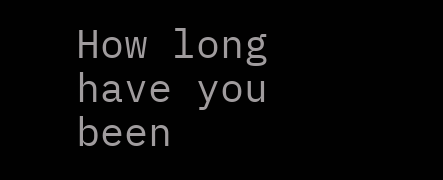How long have you been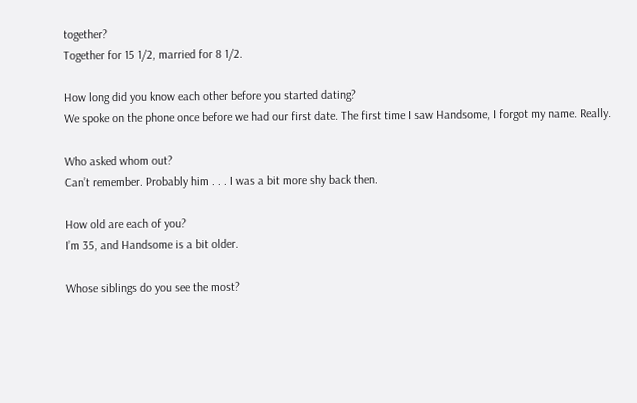together?
Together for 15 1/2, married for 8 1/2.

How long did you know each other before you started dating?
We spoke on the phone once before we had our first date. The first time I saw Handsome, I forgot my name. Really.

Who asked whom out?
Can’t remember. Probably him . . . I was a bit more shy back then.

How old are each of you?
I’m 35, and Handsome is a bit older.

Whose siblings do you see the most?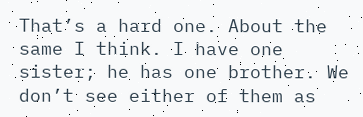That’s a hard one. About the same I think. I have one sister; he has one brother. We don’t see either of them as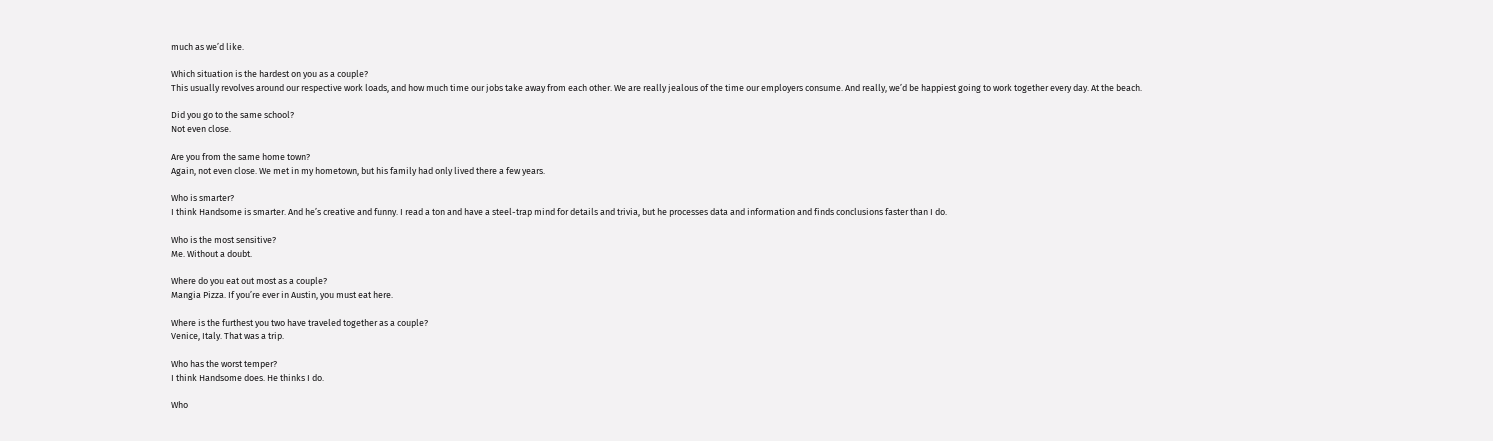much as we’d like.

Which situation is the hardest on you as a couple?
This usually revolves around our respective work loads, and how much time our jobs take away from each other. We are really jealous of the time our employers consume. And really, we’d be happiest going to work together every day. At the beach.

Did you go to the same school?
Not even close.

Are you from the same home town?
Again, not even close. We met in my hometown, but his family had only lived there a few years.

Who is smarter?
I think Handsome is smarter. And he’s creative and funny. I read a ton and have a steel-trap mind for details and trivia, but he processes data and information and finds conclusions faster than I do.

Who is the most sensitive?
Me. Without a doubt.

Where do you eat out most as a couple?
Mangia Pizza. If you’re ever in Austin, you must eat here.

Where is the furthest you two have traveled together as a couple?
Venice, Italy. That was a trip.

Who has the worst temper?
I think Handsome does. He thinks I do.

Who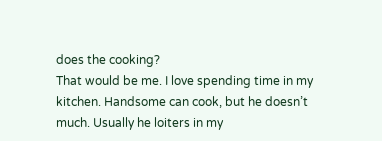does the cooking?
That would be me. I love spending time in my kitchen. Handsome can cook, but he doesn’t much. Usually he loiters in my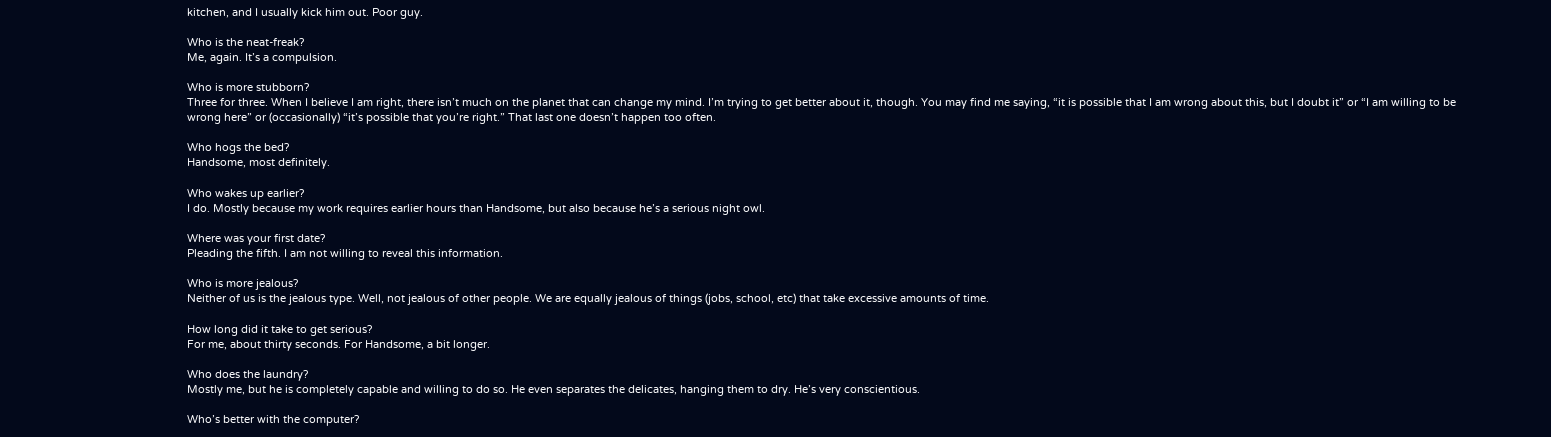kitchen, and I usually kick him out. Poor guy.

Who is the neat-freak?
Me, again. It’s a compulsion.

Who is more stubborn?
Three for three. When I believe I am right, there isn’t much on the planet that can change my mind. I’m trying to get better about it, though. You may find me saying, “it is possible that I am wrong about this, but I doubt it” or “I am willing to be wrong here” or (occasionally) “it’s possible that you’re right.” That last one doesn’t happen too often.

Who hogs the bed?
Handsome, most definitely.

Who wakes up earlier?
I do. Mostly because my work requires earlier hours than Handsome, but also because he’s a serious night owl.

Where was your first date?
Pleading the fifth. I am not willing to reveal this information.

Who is more jealous?
Neither of us is the jealous type. Well, not jealous of other people. We are equally jealous of things (jobs, school, etc) that take excessive amounts of time.

How long did it take to get serious?
For me, about thirty seconds. For Handsome, a bit longer.

Who does the laundry?
Mostly me, but he is completely capable and willing to do so. He even separates the delicates, hanging them to dry. He’s very conscientious.

Who’s better with the computer?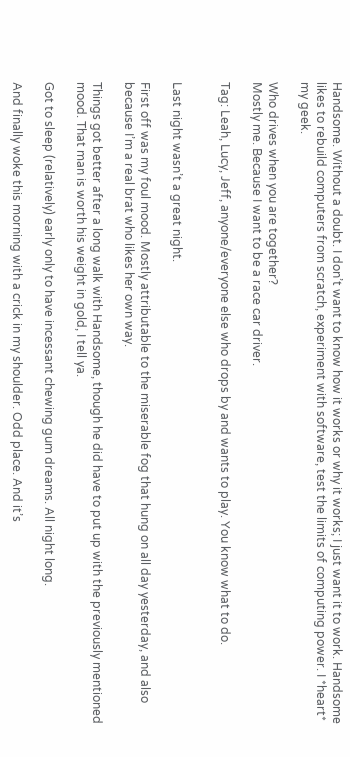Handsome. Without a doubt. I don’t want to know how it works or why it works; I just want it to work. Handsome likes to rebuild computers from scratch, experiment with software, test the limits of computing power. I *heart* my geek.

Who drives when you are together?
Mostly me. Because I want to be a race car driver.

Tag: Leah, Lucy, Jeff, anyone/everyone else who drops by and wants to play. You know what to do.


Last night wasn’t a great night.

First off was my foul mood. Mostly attributable to the miserable fog that hung on all day yesterday, and also because I’m a real brat who likes her own way.

Things got better after a long walk with Handsome, though he did have to put up with the previously mentioned mood. That man is worth his weight in gold, I tell ya.

Got to sleep (relatively) early only to have incessant chewing gum dreams. All night long.

And finally woke this morning with a crick in my shoulder. Odd place. And it’s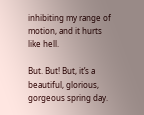inhibiting my range of motion, and it hurts like hell.

But. But! But, it’s a beautiful, glorious, gorgeous spring day.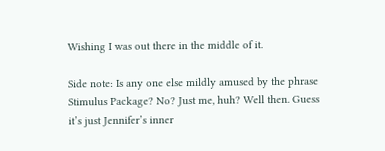Wishing I was out there in the middle of it.

Side note: Is any one else mildly amused by the phrase Stimulus Package? No? Just me, huh? Well then. Guess it’s just Jennifer’s inner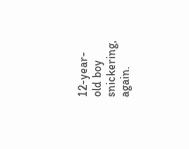12-year-old boy snickering, again.